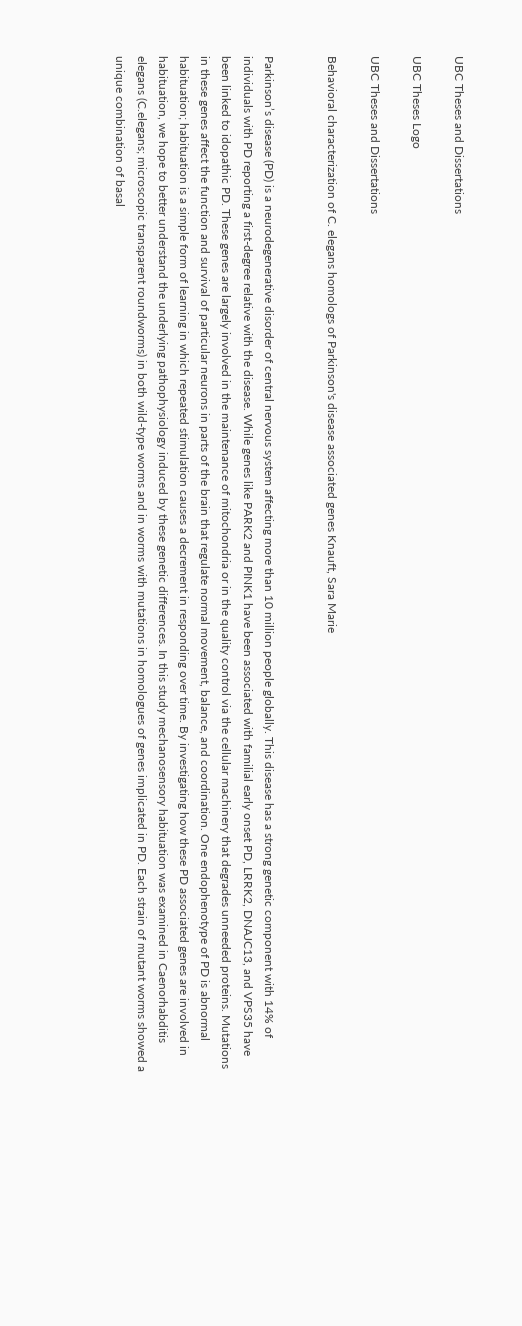UBC Theses and Dissertations

UBC Theses Logo

UBC Theses and Dissertations

Behavioral characterization of C. elegans homologs of Parkinson's disease associated genes Knauft, Sara Marie


Parkinson’s disease (PD) is a neurodegenerative disorder of central nervous system affecting more than 10 million people globally. This disease has a strong genetic component with 14% of individuals with PD reporting a first-degree relative with the disease. While genes like PARK2 and PINK1 have been associated with familial early onset PD, LRRK2, DNAJC13, and VPS35 have been linked to idopathic PD. These genes are largely involved in the maintenance of mitochondria or in the quality control via the cellular machinery that degrades unneeded proteins. Mutations in these genes affect the function and survival of particular neurons in parts of the brain that regulate normal movement, balance, and coordination. One endophenotype of PD is abnormal habituation; habituation is a simple form of learning in which repeated stimulation causes a decrement in responding over time. By investigating how these PD associated genes are involved in habituation, we hope to better understand the underlying pathophysiology induced by these genetic differences. In this study mechanosensory habituation was examined in Caenorhabditis elegans (C.elegans; microscopic transparent roundworms) in both wild-type worms and in worms with mutations in homologues of genes implicated in PD. Each strain of mutant worms showed a unique combination of basal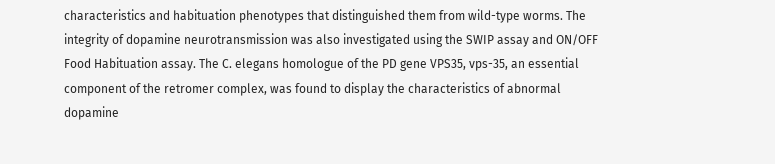characteristics and habituation phenotypes that distinguished them from wild-type worms. The integrity of dopamine neurotransmission was also investigated using the SWIP assay and ON/OFF Food Habituation assay. The C. elegans homologue of the PD gene VPS35, vps-35, an essential component of the retromer complex, was found to display the characteristics of abnormal dopamine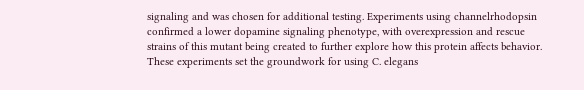signaling and was chosen for additional testing. Experiments using channelrhodopsin confirmed a lower dopamine signaling phenotype, with overexpression and rescue strains of this mutant being created to further explore how this protein affects behavior. These experiments set the groundwork for using C. elegans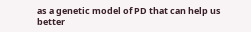as a genetic model of PD that can help us better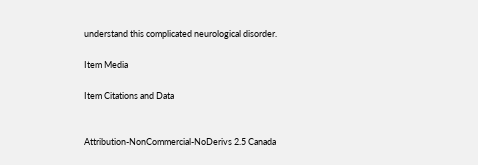understand this complicated neurological disorder.

Item Media

Item Citations and Data


Attribution-NonCommercial-NoDerivs 2.5 Canada